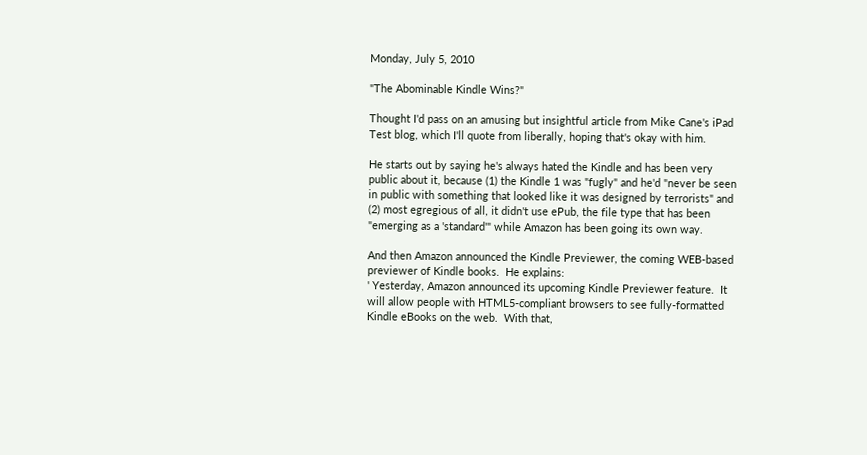Monday, July 5, 2010

"The Abominable Kindle Wins?"

Thought I'd pass on an amusing but insightful article from Mike Cane's iPad Test blog, which I'll quote from liberally, hoping that's okay with him.

He starts out by saying he's always hated the Kindle and has been very public about it, because (1) the Kindle 1 was "fugly" and he'd "never be seen in public with something that looked like it was designed by terrorists" and (2) most egregious of all, it didn't use ePub, the file type that has been "emerging as a 'standard'" while Amazon has been going its own way.

And then Amazon announced the Kindle Previewer, the coming WEB-based previewer of Kindle books.  He explains:
' Yesterday, Amazon announced its upcoming Kindle Previewer feature.  It will allow people with HTML5-compliant browsers to see fully-formatted Kindle eBooks on the web.  With that,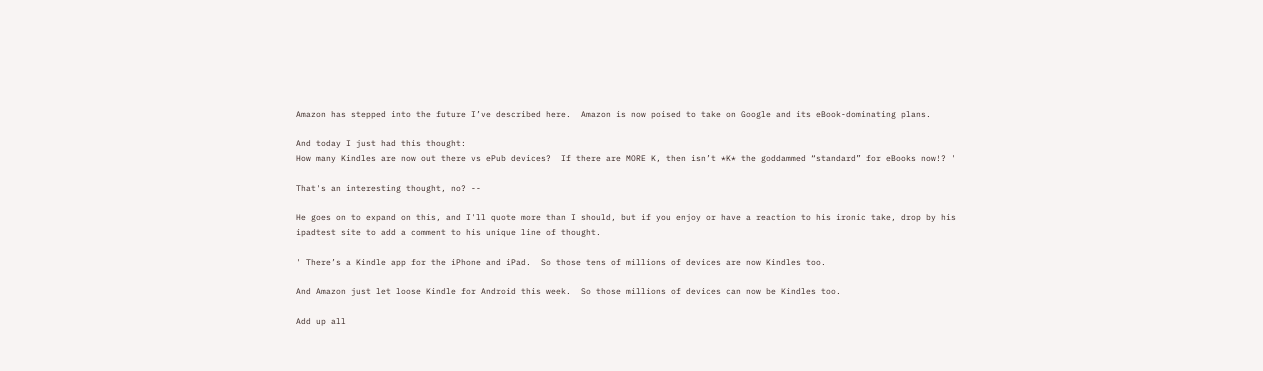Amazon has stepped into the future I’ve described here.  Amazon is now poised to take on Google and its eBook-dominating plans.

And today I just had this thought:
How many Kindles are now out there vs ePub devices?  If there are MORE K, then isn’t *K* the goddammed “standard” for eBooks now!? '

That's an interesting thought, no? --

He goes on to expand on this, and I'll quote more than I should, but if you enjoy or have a reaction to his ironic take, drop by his ipadtest site to add a comment to his unique line of thought.

' There’s a Kindle app for the iPhone and iPad.  So those tens of millions of devices are now Kindles too.

And Amazon just let loose Kindle for Android this week.  So those millions of devices can now be Kindles too.

Add up all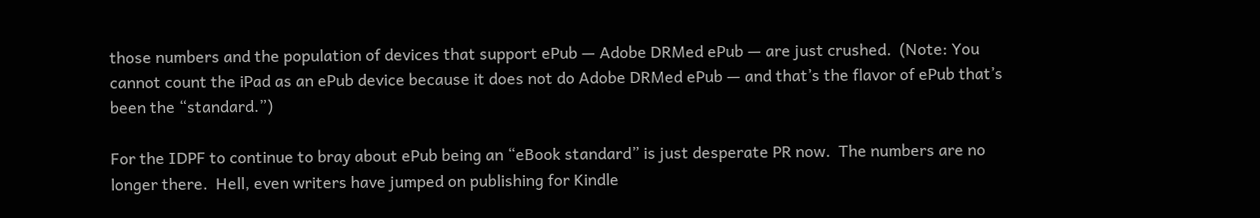those numbers and the population of devices that support ePub — Adobe DRMed ePub — are just crushed.  (Note: You cannot count the iPad as an ePub device because it does not do Adobe DRMed ePub — and that’s the flavor of ePub that’s been the “standard.”)

For the IDPF to continue to bray about ePub being an “eBook standard” is just desperate PR now.  The numbers are no longer there.  Hell, even writers have jumped on publishing for Kindle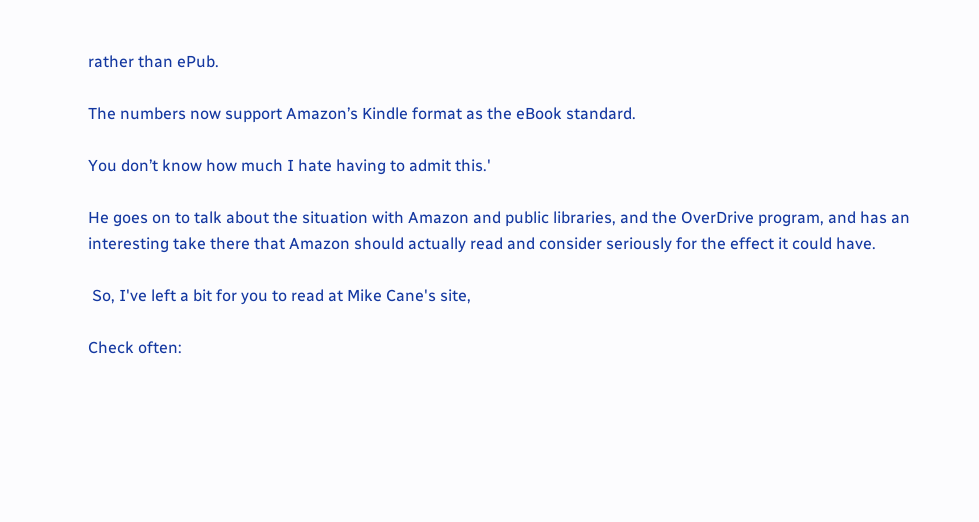rather than ePub.

The numbers now support Amazon’s Kindle format as the eBook standard.

You don’t know how much I hate having to admit this.'

He goes on to talk about the situation with Amazon and public libraries, and the OverDrive program, and has an interesting take there that Amazon should actually read and consider seriously for the effect it could have.

 So, I've left a bit for you to read at Mike Cane's site,

Check often: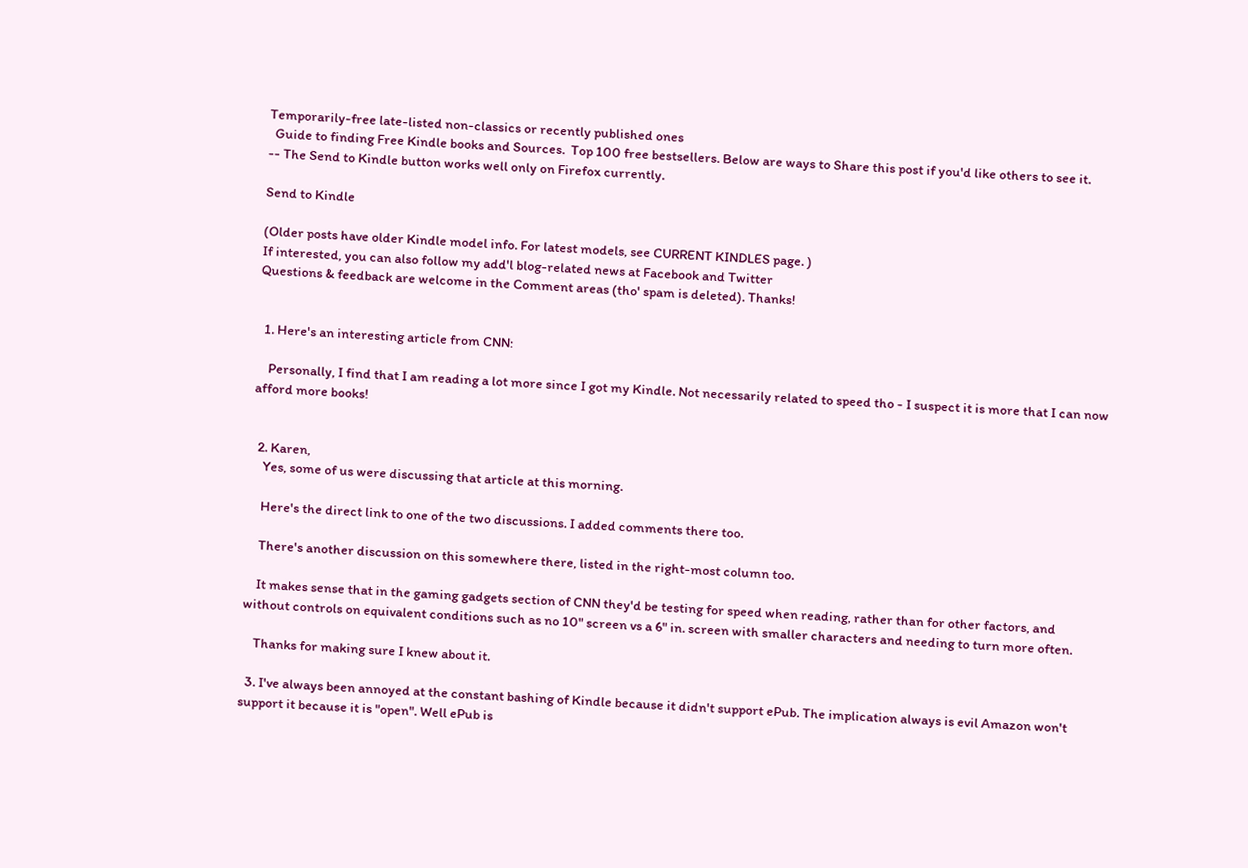Temporarily-free late-listed non-classics or recently published ones
  Guide to finding Free Kindle books and Sources.  Top 100 free bestsellers. Below are ways to Share this post if you'd like others to see it.
-- The Send to Kindle button works well only on Firefox currently.

Send to Kindle

(Older posts have older Kindle model info. For latest models, see CURRENT KINDLES page. )
If interested, you can also follow my add'l blog-related news at Facebook and Twitter
Questions & feedback are welcome in the Comment areas (tho' spam is deleted). Thanks!


  1. Here's an interesting article from CNN:

    Personally, I find that I am reading a lot more since I got my Kindle. Not necessarily related to speed tho - I suspect it is more that I can now afford more books!


  2. Karen,
    Yes, some of us were discussing that article at this morning.

    Here's the direct link to one of the two discussions. I added comments there too.

    There's another discussion on this somewhere there, listed in the right-most column too.

    It makes sense that in the gaming gadgets section of CNN they'd be testing for speed when reading, rather than for other factors, and without controls on equivalent conditions such as no 10" screen vs a 6" in. screen with smaller characters and needing to turn more often.

    Thanks for making sure I knew about it.

  3. I've always been annoyed at the constant bashing of Kindle because it didn't support ePub. The implication always is evil Amazon won't support it because it is "open". Well ePub is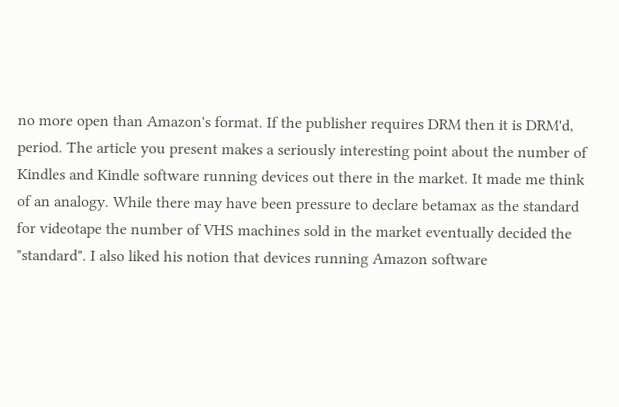no more open than Amazon's format. If the publisher requires DRM then it is DRM'd, period. The article you present makes a seriously interesting point about the number of Kindles and Kindle software running devices out there in the market. It made me think of an analogy. While there may have been pressure to declare betamax as the standard for videotape the number of VHS machines sold in the market eventually decided the "standard". I also liked his notion that devices running Amazon software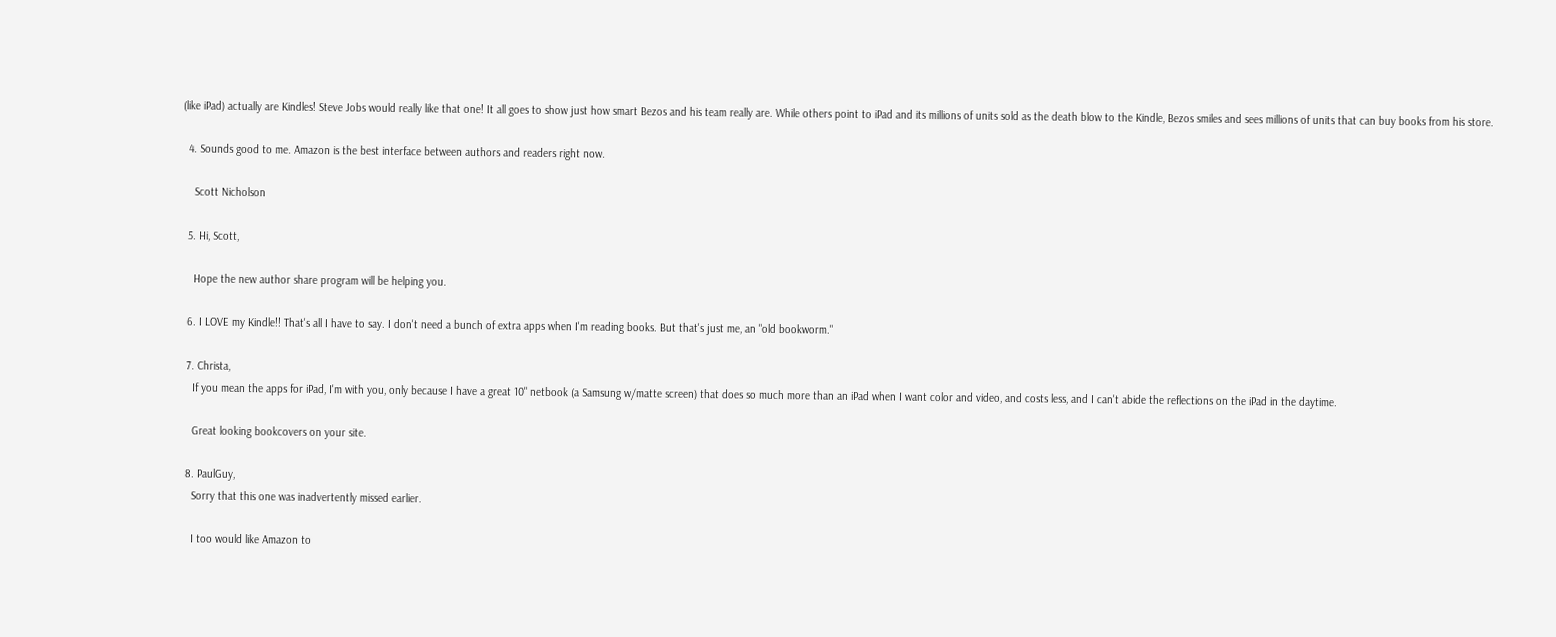(like iPad) actually are Kindles! Steve Jobs would really like that one! It all goes to show just how smart Bezos and his team really are. While others point to iPad and its millions of units sold as the death blow to the Kindle, Bezos smiles and sees millions of units that can buy books from his store.

  4. Sounds good to me. Amazon is the best interface between authors and readers right now.

    Scott Nicholson

  5. Hi, Scott,

    Hope the new author share program will be helping you.

  6. I LOVE my Kindle!! That's all I have to say. I don't need a bunch of extra apps when I'm reading books. But that's just me, an "old bookworm."

  7. Christa,
    If you mean the apps for iPad, I'm with you, only because I have a great 10" netbook (a Samsung w/matte screen) that does so much more than an iPad when I want color and video, and costs less, and I can't abide the reflections on the iPad in the daytime.

    Great looking bookcovers on your site.

  8. PaulGuy,
    Sorry that this one was inadvertently missed earlier.

    I too would like Amazon to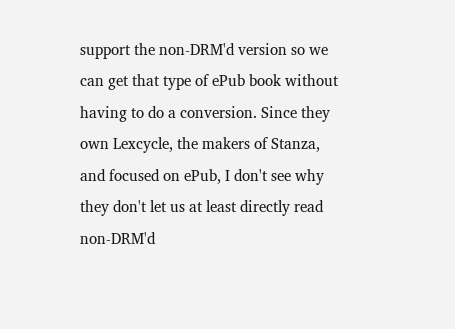support the non-DRM'd version so we can get that type of ePub book without having to do a conversion. Since they own Lexcycle, the makers of Stanza, and focused on ePub, I don't see why they don't let us at least directly read non-DRM'd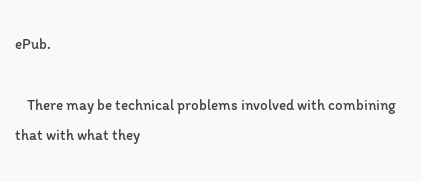ePub.

    There may be technical problems involved with combining that with what they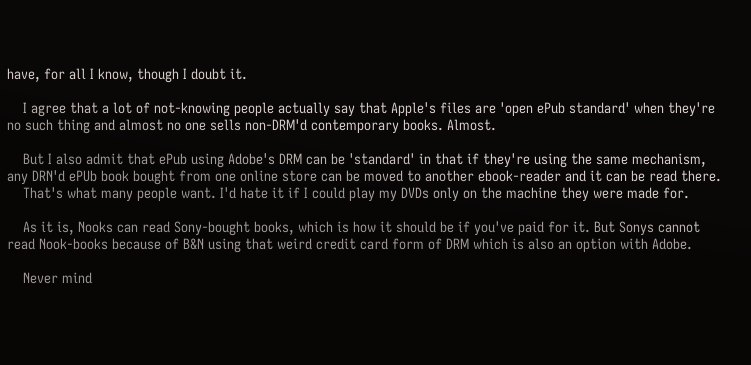have, for all I know, though I doubt it.

    I agree that a lot of not-knowing people actually say that Apple's files are 'open ePub standard' when they're no such thing and almost no one sells non-DRM'd contemporary books. Almost.

    But I also admit that ePub using Adobe's DRM can be 'standard' in that if they're using the same mechanism, any DRN'd ePUb book bought from one online store can be moved to another ebook-reader and it can be read there.
    That's what many people want. I'd hate it if I could play my DVDs only on the machine they were made for.

    As it is, Nooks can read Sony-bought books, which is how it should be if you've paid for it. But Sonys cannot read Nook-books because of B&N using that weird credit card form of DRM which is also an option with Adobe.

    Never mind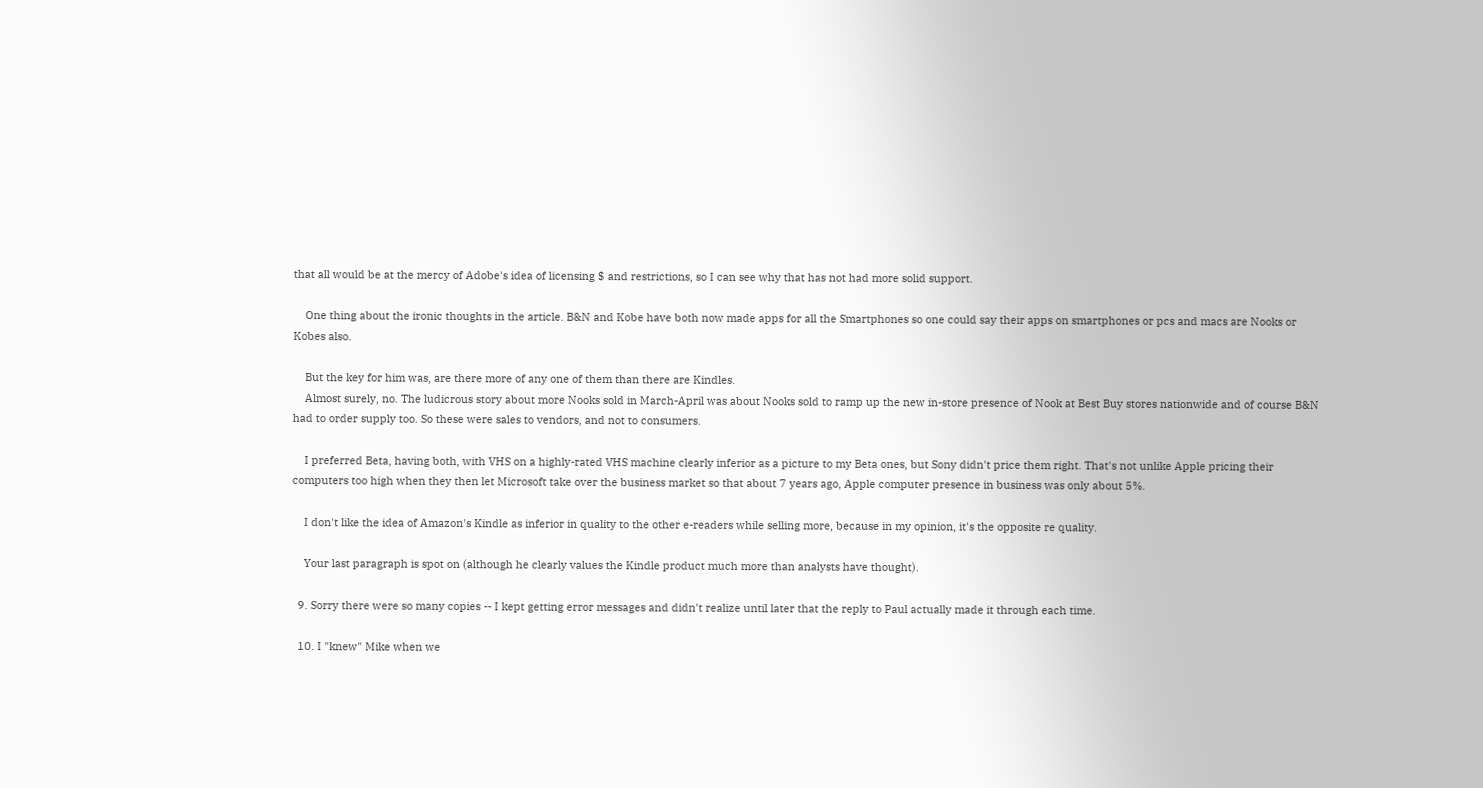that all would be at the mercy of Adobe's idea of licensing $ and restrictions, so I can see why that has not had more solid support.

    One thing about the ironic thoughts in the article. B&N and Kobe have both now made apps for all the Smartphones so one could say their apps on smartphones or pcs and macs are Nooks or Kobes also.

    But the key for him was, are there more of any one of them than there are Kindles.
    Almost surely, no. The ludicrous story about more Nooks sold in March-April was about Nooks sold to ramp up the new in-store presence of Nook at Best Buy stores nationwide and of course B&N had to order supply too. So these were sales to vendors, and not to consumers.

    I preferred Beta, having both, with VHS on a highly-rated VHS machine clearly inferior as a picture to my Beta ones, but Sony didn't price them right. That's not unlike Apple pricing their computers too high when they then let Microsoft take over the business market so that about 7 years ago, Apple computer presence in business was only about 5%.

    I don't like the idea of Amazon's Kindle as inferior in quality to the other e-readers while selling more, because in my opinion, it's the opposite re quality.

    Your last paragraph is spot on (although he clearly values the Kindle product much more than analysts have thought).

  9. Sorry there were so many copies -- I kept getting error messages and didn't realize until later that the reply to Paul actually made it through each time.

  10. I "knew" Mike when we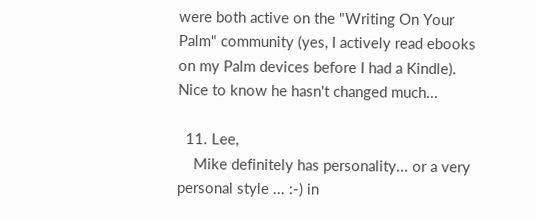were both active on the "Writing On Your Palm" community (yes, I actively read ebooks on my Palm devices before I had a Kindle). Nice to know he hasn't changed much...

  11. Lee,
    Mike definitely has personality... or a very personal style ... :-) in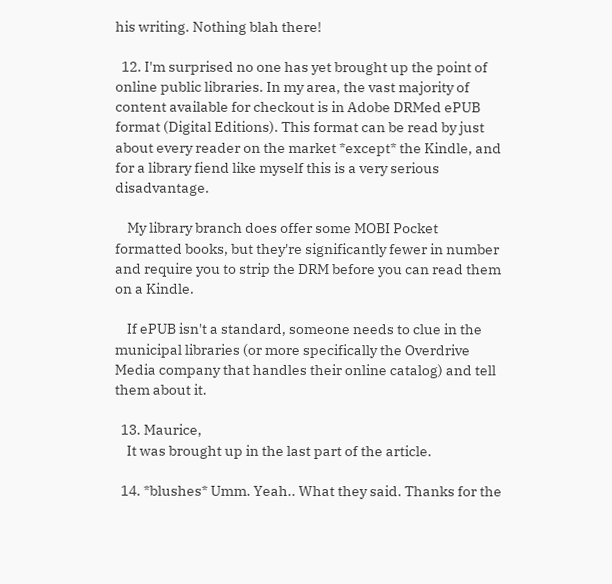his writing. Nothing blah there!

  12. I'm surprised no one has yet brought up the point of online public libraries. In my area, the vast majority of content available for checkout is in Adobe DRMed ePUB format (Digital Editions). This format can be read by just about every reader on the market *except* the Kindle, and for a library fiend like myself this is a very serious disadvantage.

    My library branch does offer some MOBI Pocket formatted books, but they're significantly fewer in number and require you to strip the DRM before you can read them on a Kindle.

    If ePUB isn't a standard, someone needs to clue in the municipal libraries (or more specifically the Overdrive Media company that handles their online catalog) and tell them about it.

  13. Maurice,
    It was brought up in the last part of the article.

  14. *blushes* Umm. Yeah.. What they said. Thanks for the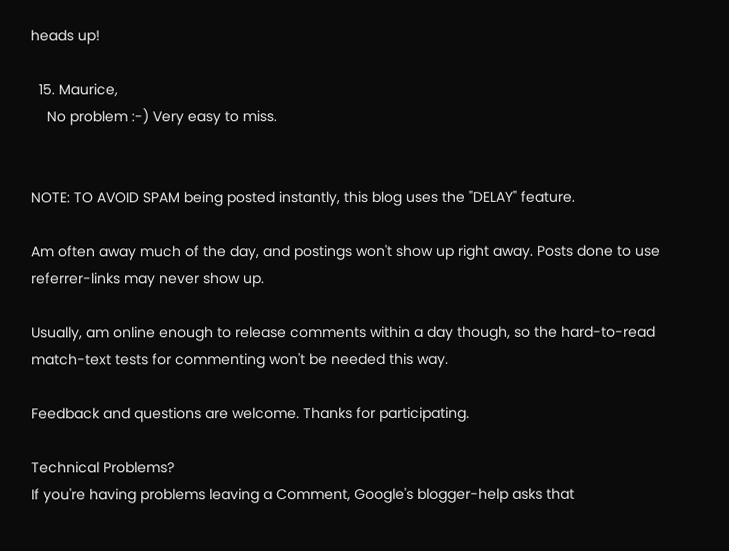heads up!

  15. Maurice,
    No problem :-) Very easy to miss.


NOTE: TO AVOID SPAM being posted instantly, this blog uses the "DELAY" feature.

Am often away much of the day, and postings won't show up right away. Posts done to use referrer-links may never show up.

Usually, am online enough to release comments within a day though, so the hard-to-read match-text tests for commenting won't be needed this way.

Feedback and questions are welcome. Thanks for participating.

Technical Problems?
If you're having problems leaving a Comment, Google's blogger-help asks that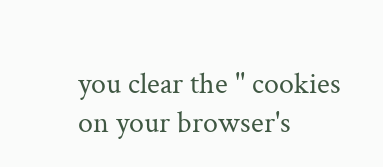you clear the '' cookies on your browser's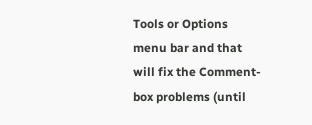Tools or Options menu bar and that will fix the Comment-box problems (until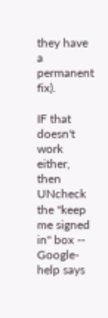they have a permanent fix).

IF that doesn't work either, then UNcheck the "keep me signed in" box -- Google-help says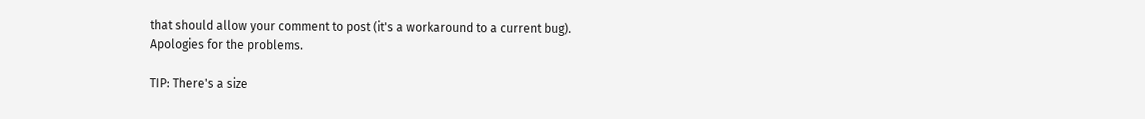that should allow your comment to post (it's a workaround to a current bug).
Apologies for the problems.

TIP: There's a size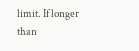limit. If longer than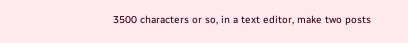3500 characters or so, in a text editor, make two posts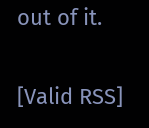out of it.

[Valid RSS]